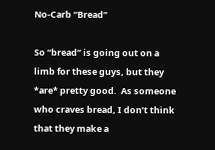No-Carb “Bread”

So “bread” is going out on a limb for these guys, but they *are* pretty good.  As someone who craves bread, I don’t think that they make a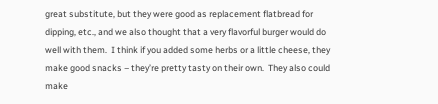great substitute, but they were good as replacement flatbread for dipping, etc., and we also thought that a very flavorful burger would do well with them.  I think if you added some herbs or a little cheese, they make good snacks – they’re pretty tasty on their own.  They also could make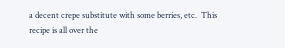a decent crepe substitute with some berries, etc.  This recipe is all over the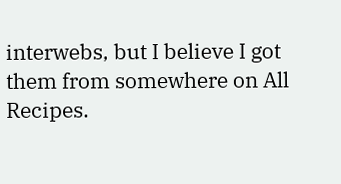interwebs, but I believe I got them from somewhere on All Recipes.